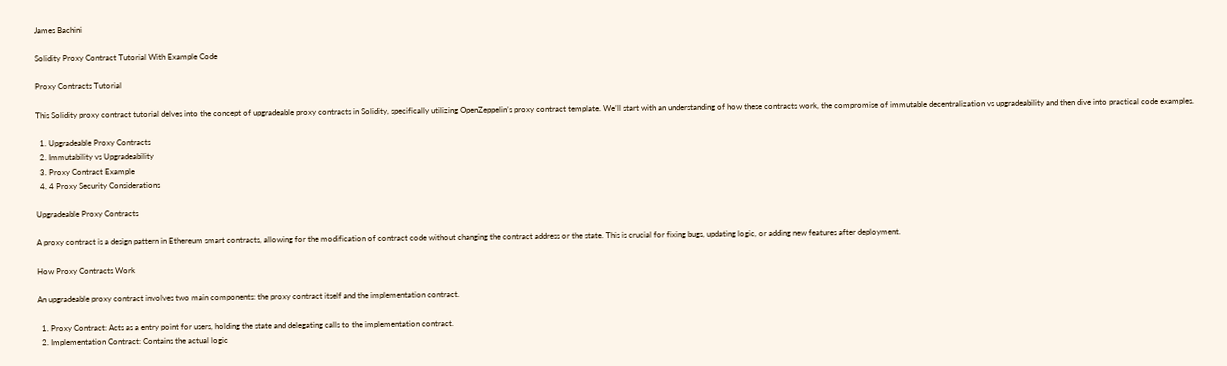James Bachini

Solidity Proxy Contract Tutorial With Example Code

Proxy Contracts Tutorial

This Solidity proxy contract tutorial delves into the concept of upgradeable proxy contracts in Solidity, specifically utilizing OpenZeppelin’s proxy contract template. We’ll start with an understanding of how these contracts work, the compromise of immutable decentralization vs upgradeability and then dive into practical code examples.

  1. Upgradeable Proxy Contracts
  2. Immutability vs Upgradeability
  3. Proxy Contract Example
  4. 4 Proxy Security Considerations

Upgradeable Proxy Contracts

A proxy contract is a design pattern in Ethereum smart contracts, allowing for the modification of contract code without changing the contract address or the state. This is crucial for fixing bugs, updating logic, or adding new features after deployment.

How Proxy Contracts Work

An upgradeable proxy contract involves two main components: the proxy contract itself and the implementation contract.

  1. Proxy Contract: Acts as a entry point for users, holding the state and delegating calls to the implementation contract.
  2. Implementation Contract: Contains the actual logic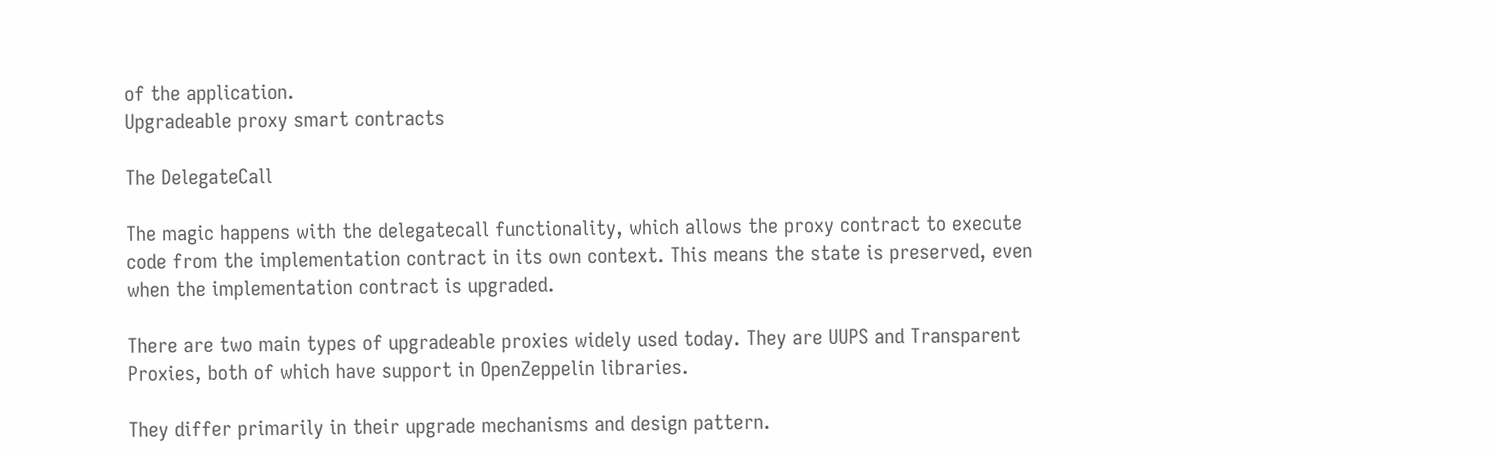of the application.
Upgradeable proxy smart contracts

The DelegateCall

The magic happens with the delegatecall functionality, which allows the proxy contract to execute code from the implementation contract in its own context. This means the state is preserved, even when the implementation contract is upgraded.

There are two main types of upgradeable proxies widely used today. They are UUPS and Transparent Proxies, both of which have support in OpenZeppelin libraries.

They differ primarily in their upgrade mechanisms and design pattern.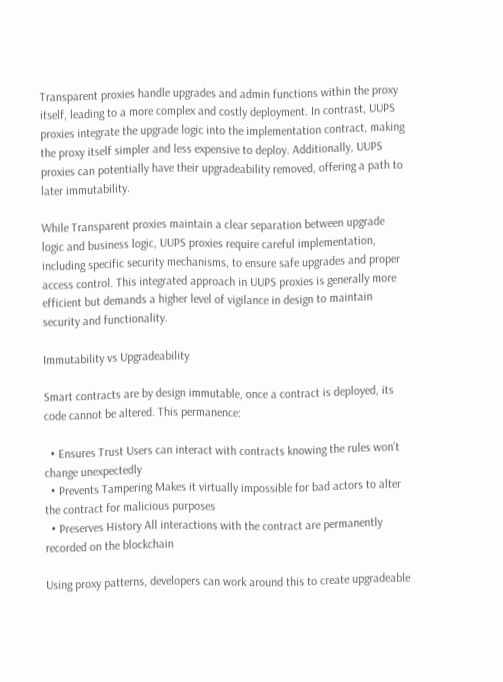Transparent proxies handle upgrades and admin functions within the proxy itself, leading to a more complex and costly deployment. In contrast, UUPS proxies integrate the upgrade logic into the implementation contract, making the proxy itself simpler and less expensive to deploy. Additionally, UUPS proxies can potentially have their upgradeability removed, offering a path to later immutability.

While Transparent proxies maintain a clear separation between upgrade logic and business logic, UUPS proxies require careful implementation, including specific security mechanisms, to ensure safe upgrades and proper access control. This integrated approach in UUPS proxies is generally more efficient but demands a higher level of vigilance in design to maintain security and functionality.

Immutability vs Upgradeability

Smart contracts are by design immutable, once a contract is deployed, its code cannot be altered. This permanence:

  • Ensures Trust Users can interact with contracts knowing the rules won’t change unexpectedly
  • Prevents Tampering Makes it virtually impossible for bad actors to alter the contract for malicious purposes
  • Preserves History All interactions with the contract are permanently recorded on the blockchain

Using proxy patterns, developers can work around this to create upgradeable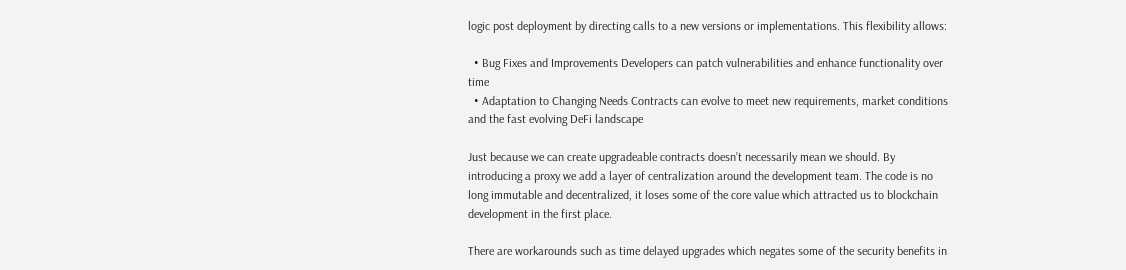logic post deployment by directing calls to a new versions or implementations. This flexibility allows:

  • Bug Fixes and Improvements Developers can patch vulnerabilities and enhance functionality over time
  • Adaptation to Changing Needs Contracts can evolve to meet new requirements, market conditions and the fast evolving DeFi landscape

Just because we can create upgradeable contracts doesn’t necessarily mean we should. By introducing a proxy we add a layer of centralization around the development team. The code is no long immutable and decentralized, it loses some of the core value which attracted us to blockchain development in the first place.

There are workarounds such as time delayed upgrades which negates some of the security benefits in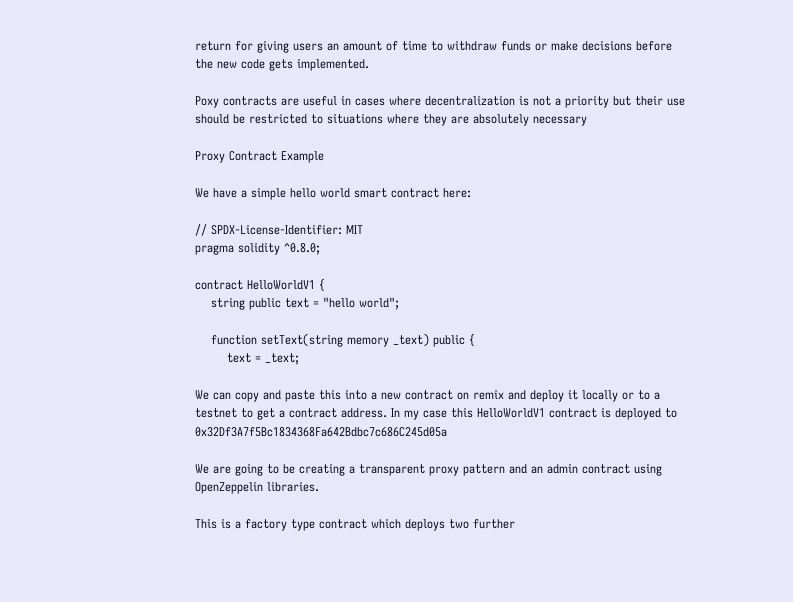return for giving users an amount of time to withdraw funds or make decisions before the new code gets implemented.

Poxy contracts are useful in cases where decentralization is not a priority but their use should be restricted to situations where they are absolutely necessary

Proxy Contract Example

We have a simple hello world smart contract here:

// SPDX-License-Identifier: MIT
pragma solidity ^0.8.0;

contract HelloWorldV1 {
    string public text = "hello world";

    function setText(string memory _text) public {
        text = _text;

We can copy and paste this into a new contract on remix and deploy it locally or to a testnet to get a contract address. In my case this HelloWorldV1 contract is deployed to 0x32Df3A7f5Bc1834368Fa642Bdbc7c686C245d05a

We are going to be creating a transparent proxy pattern and an admin contract using OpenZeppelin libraries.

This is a factory type contract which deploys two further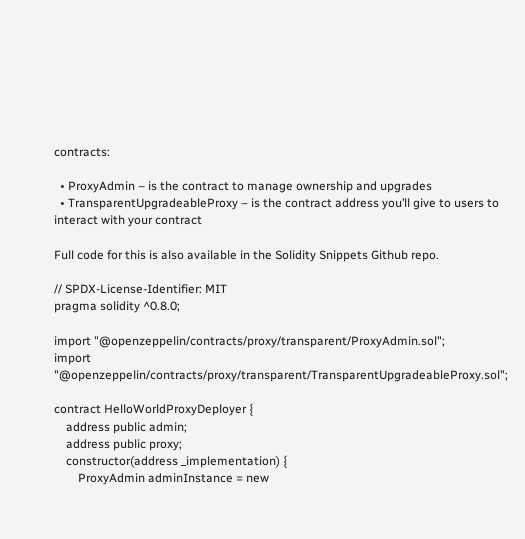contracts:

  • ProxyAdmin – is the contract to manage ownership and upgrades
  • TransparentUpgradeableProxy – is the contract address you’ll give to users to interact with your contract

Full code for this is also available in the Solidity Snippets Github repo.

// SPDX-License-Identifier: MIT
pragma solidity ^0.8.0;

import "@openzeppelin/contracts/proxy/transparent/ProxyAdmin.sol";
import "@openzeppelin/contracts/proxy/transparent/TransparentUpgradeableProxy.sol";

contract HelloWorldProxyDeployer {
    address public admin;
    address public proxy;
    constructor(address _implementation) {
        ProxyAdmin adminInstance = new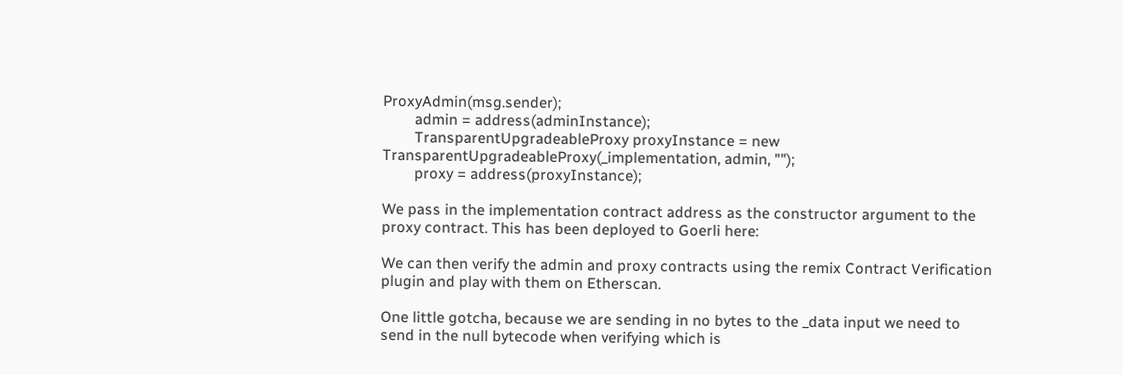ProxyAdmin(msg.sender);
        admin = address(adminInstance);
        TransparentUpgradeableProxy proxyInstance = new TransparentUpgradeableProxy(_implementation, admin, "");
        proxy = address(proxyInstance);

We pass in the implementation contract address as the constructor argument to the proxy contract. This has been deployed to Goerli here:

We can then verify the admin and proxy contracts using the remix Contract Verification plugin and play with them on Etherscan.

One little gotcha, because we are sending in no bytes to the _data input we need to send in the null bytecode when verifying which is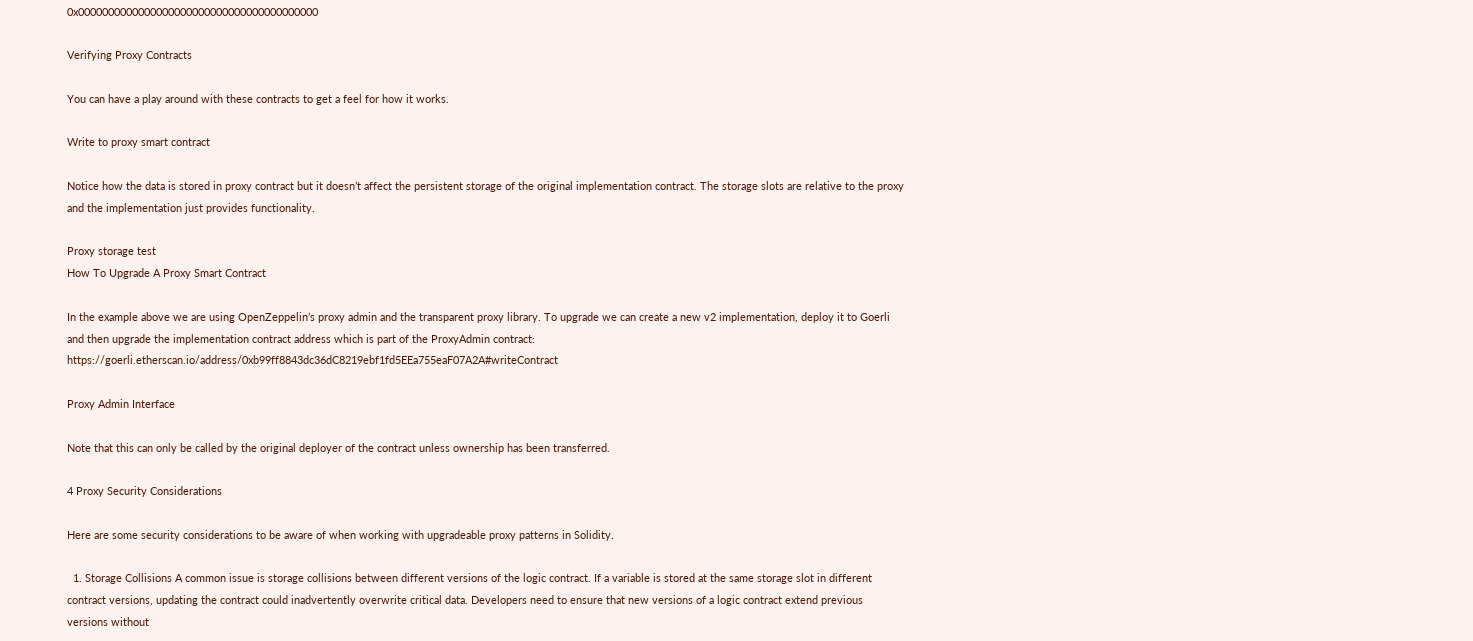0x0000000000000000000000000000000000000000

Verifying Proxy Contracts

You can have a play around with these contracts to get a feel for how it works.

Write to proxy smart contract

Notice how the data is stored in proxy contract but it doesn’t affect the persistent storage of the original implementation contract. The storage slots are relative to the proxy and the implementation just provides functionality.

Proxy storage test
How To Upgrade A Proxy Smart Contract

In the example above we are using OpenZeppelin’s proxy admin and the transparent proxy library. To upgrade we can create a new v2 implementation, deploy it to Goerli and then upgrade the implementation contract address which is part of the ProxyAdmin contract: https://goerli.etherscan.io/address/0xb99ff8843dc36dC8219ebf1fd5EEa755eaF07A2A#writeContract

Proxy Admin Interface

Note that this can only be called by the original deployer of the contract unless ownership has been transferred.

4 Proxy Security Considerations

Here are some security considerations to be aware of when working with upgradeable proxy patterns in Solidity.

  1. Storage Collisions A common issue is storage collisions between different versions of the logic contract. If a variable is stored at the same storage slot in different contract versions, updating the contract could inadvertently overwrite critical data. Developers need to ensure that new versions of a logic contract extend previous versions without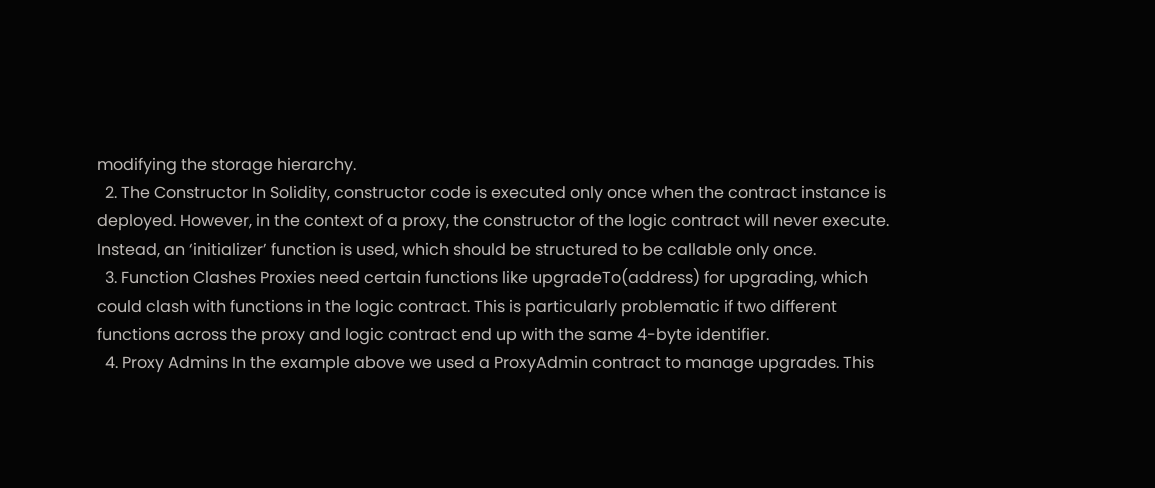modifying the storage hierarchy.
  2. The Constructor In Solidity, constructor code is executed only once when the contract instance is deployed. However, in the context of a proxy, the constructor of the logic contract will never execute. Instead, an ‘initializer’ function is used, which should be structured to be callable only once.
  3. Function Clashes Proxies need certain functions like upgradeTo(address) for upgrading, which could clash with functions in the logic contract. This is particularly problematic if two different functions across the proxy and logic contract end up with the same 4-byte identifier.
  4. Proxy Admins In the example above we used a ProxyAdmin contract to manage upgrades. This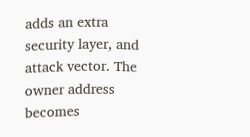adds an extra security layer, and attack vector. The owner address becomes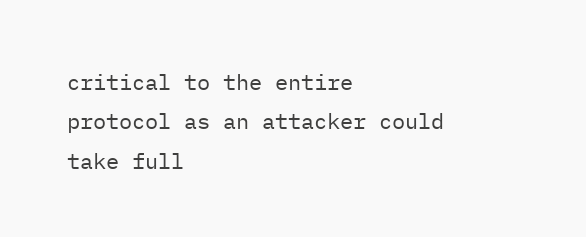critical to the entire protocol as an attacker could take full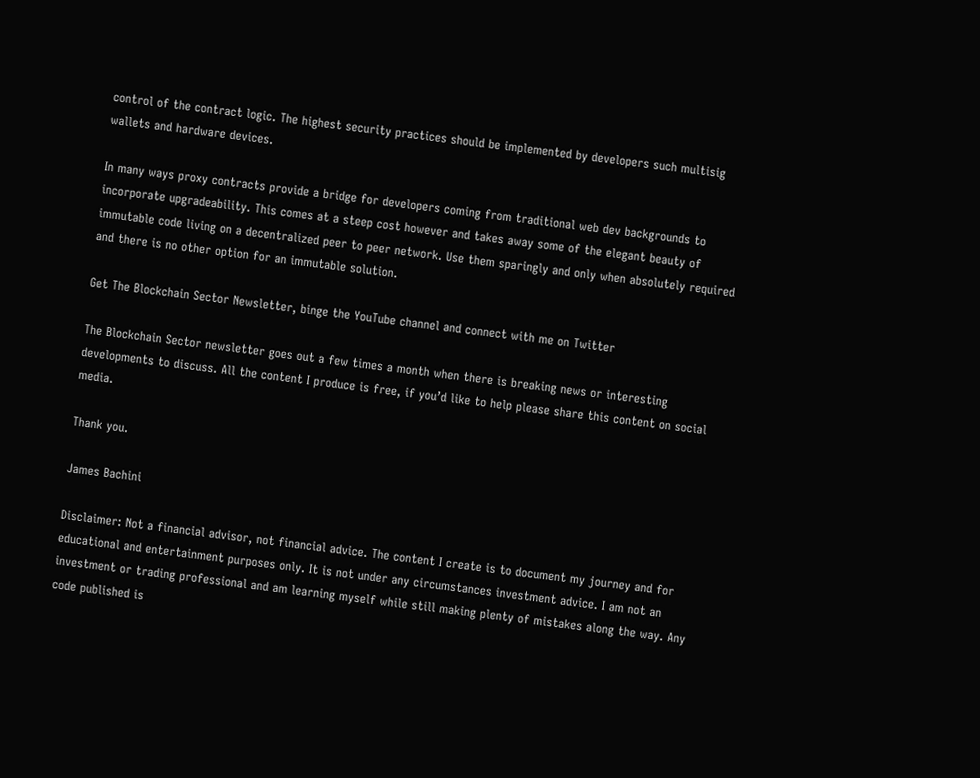control of the contract logic. The highest security practices should be implemented by developers such multisig wallets and hardware devices.

In many ways proxy contracts provide a bridge for developers coming from traditional web dev backgrounds to incorporate upgradeability. This comes at a steep cost however and takes away some of the elegant beauty of immutable code living on a decentralized peer to peer network. Use them sparingly and only when absolutely required and there is no other option for an immutable solution.

Get The Blockchain Sector Newsletter, binge the YouTube channel and connect with me on Twitter

The Blockchain Sector newsletter goes out a few times a month when there is breaking news or interesting developments to discuss. All the content I produce is free, if you’d like to help please share this content on social media.

Thank you.

James Bachini

Disclaimer: Not a financial advisor, not financial advice. The content I create is to document my journey and for educational and entertainment purposes only. It is not under any circumstances investment advice. I am not an investment or trading professional and am learning myself while still making plenty of mistakes along the way. Any code published is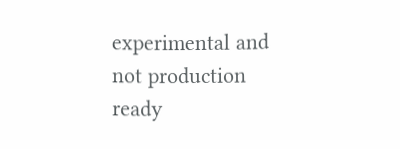experimental and not production ready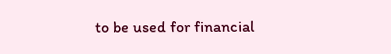to be used for financial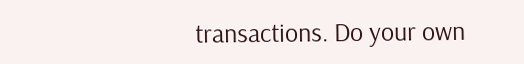transactions. Do your own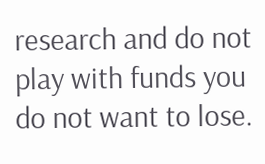research and do not play with funds you do not want to lose.